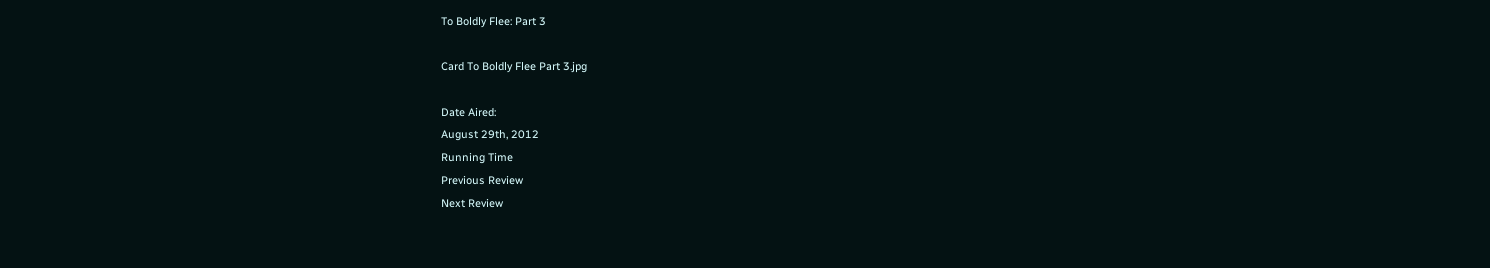To Boldly Flee: Part 3

Card To Boldly Flee Part 3.jpg

Date Aired:
August 29th, 2012
Running Time
Previous Review
Next Review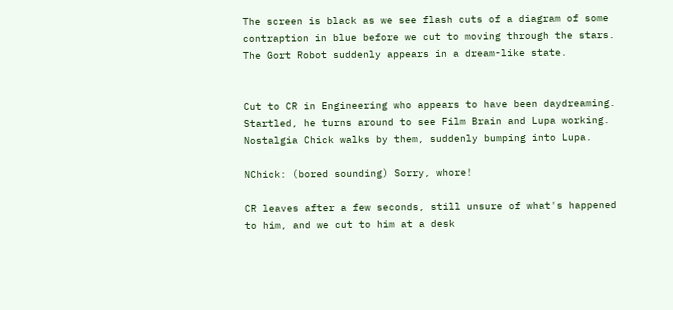The screen is black as we see flash cuts of a diagram of some contraption in blue before we cut to moving through the stars. The Gort Robot suddenly appears in a dream-like state.


Cut to CR in Engineering who appears to have been daydreaming. Startled, he turns around to see Film Brain and Lupa working. Nostalgia Chick walks by them, suddenly bumping into Lupa.

NChick: (bored sounding) Sorry, whore!

CR leaves after a few seconds, still unsure of what's happened to him, and we cut to him at a desk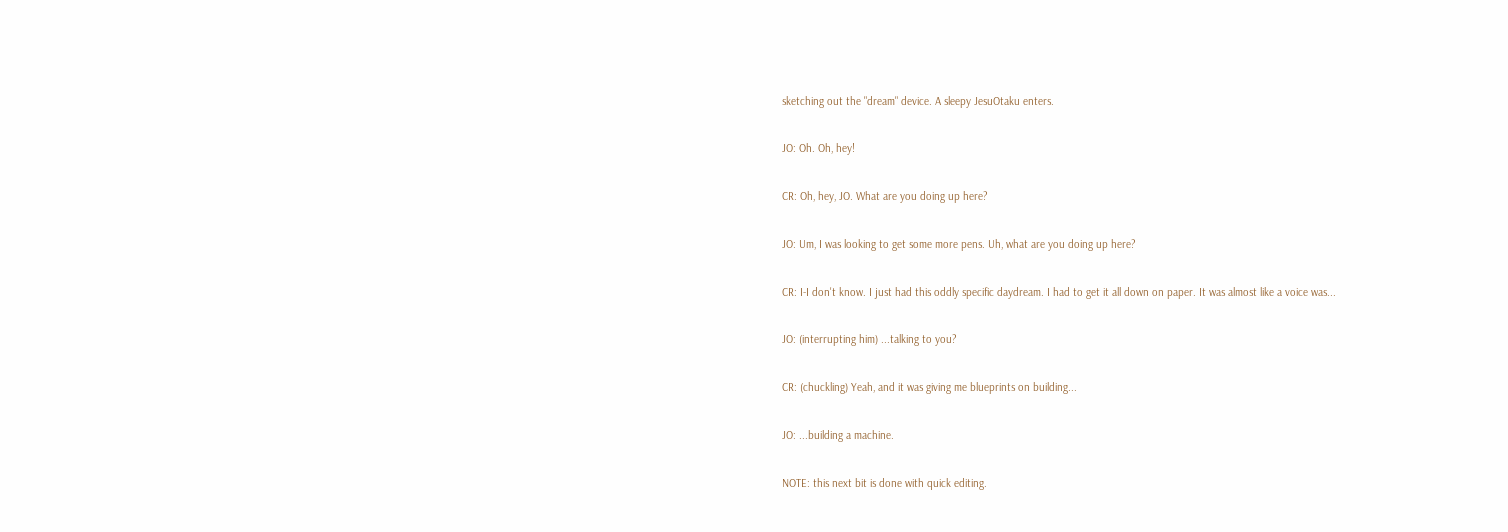sketching out the "dream" device. A sleepy JesuOtaku enters.

JO: Oh. Oh, hey!

CR: Oh, hey, JO. What are you doing up here?

JO: Um, I was looking to get some more pens. Uh, what are you doing up here?

CR: I-I don't know. I just had this oddly specific daydream. I had to get it all down on paper. It was almost like a voice was...

JO: (interrupting him) ...talking to you?

CR: (chuckling) Yeah, and it was giving me blueprints on building...

JO: ...building a machine.

NOTE: this next bit is done with quick editing.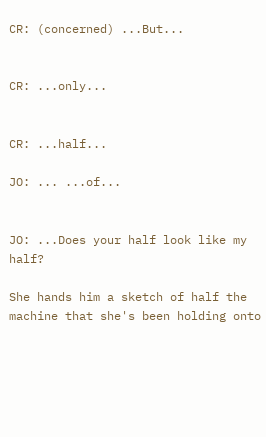CR: (concerned) ...But...


CR: ...only...


CR: ...half...

JO: ... ...of...


JO: ...Does your half look like my half?

She hands him a sketch of half the machine that she's been holding onto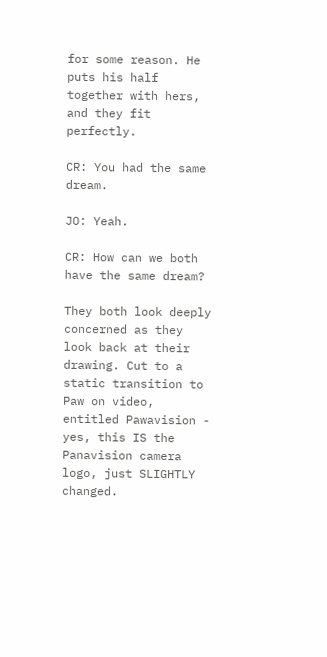for some reason. He puts his half together with hers, and they fit perfectly.

CR: You had the same dream.

JO: Yeah.

CR: How can we both have the same dream?

They both look deeply concerned as they look back at their drawing. Cut to a static transition to Paw on video, entitled Pawavision - yes, this IS the Panavision camera logo, just SLIGHTLY changed.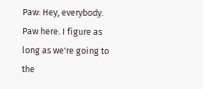Paw: Hey, everybody. Paw here. I figure as long as we're going to the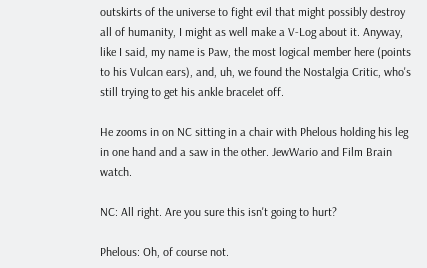outskirts of the universe to fight evil that might possibly destroy all of humanity, I might as well make a V-Log about it. Anyway, like I said, my name is Paw, the most logical member here (points to his Vulcan ears), and, uh, we found the Nostalgia Critic, who's still trying to get his ankle bracelet off.

He zooms in on NC sitting in a chair with Phelous holding his leg in one hand and a saw in the other. JewWario and Film Brain watch.

NC: All right. Are you sure this isn't going to hurt?

Phelous: Oh, of course not.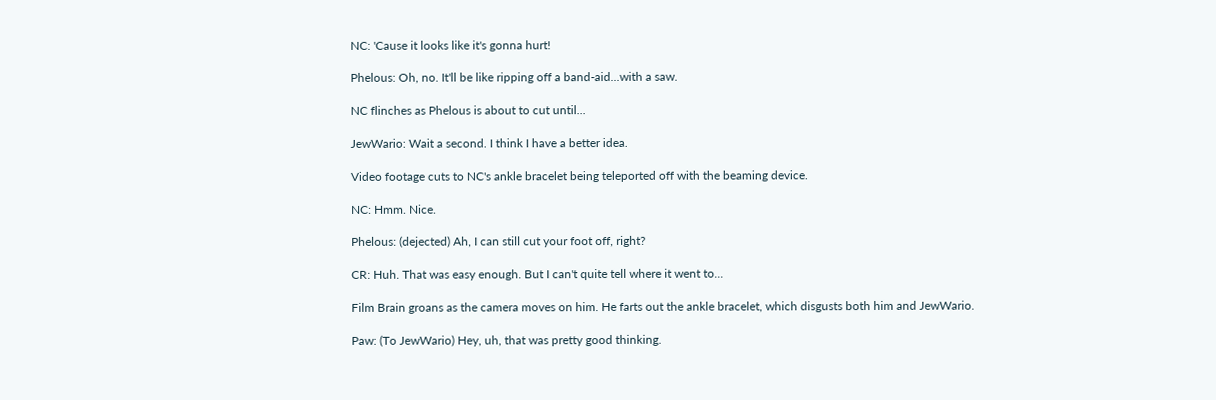NC: 'Cause it looks like it's gonna hurt!

Phelous: Oh, no. It'll be like ripping off a band-aid...with a saw.

NC flinches as Phelous is about to cut until...

JewWario: Wait a second. I think I have a better idea.

Video footage cuts to NC's ankle bracelet being teleported off with the beaming device.

NC: Hmm. Nice.

Phelous: (dejected) Ah, I can still cut your foot off, right?

CR: Huh. That was easy enough. But I can't quite tell where it went to...

Film Brain groans as the camera moves on him. He farts out the ankle bracelet, which disgusts both him and JewWario.

Paw: (To JewWario) Hey, uh, that was pretty good thinking.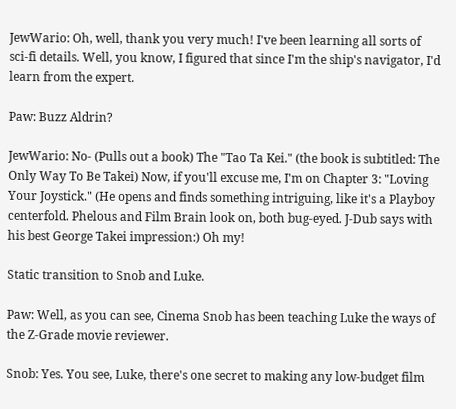JewWario: Oh, well, thank you very much! I've been learning all sorts of sci-fi details. Well, you know, I figured that since I'm the ship's navigator, I'd learn from the expert.

Paw: Buzz Aldrin?

JewWario: No- (Pulls out a book) The "Tao Ta Kei." (the book is subtitled: The Only Way To Be Takei) Now, if you'll excuse me, I'm on Chapter 3: "Loving Your Joystick." (He opens and finds something intriguing, like it's a Playboy centerfold. Phelous and Film Brain look on, both bug-eyed. J-Dub says with his best George Takei impression:) Oh my!

Static transition to Snob and Luke.

Paw: Well, as you can see, Cinema Snob has been teaching Luke the ways of the Z-Grade movie reviewer.

Snob: Yes. You see, Luke, there's one secret to making any low-budget film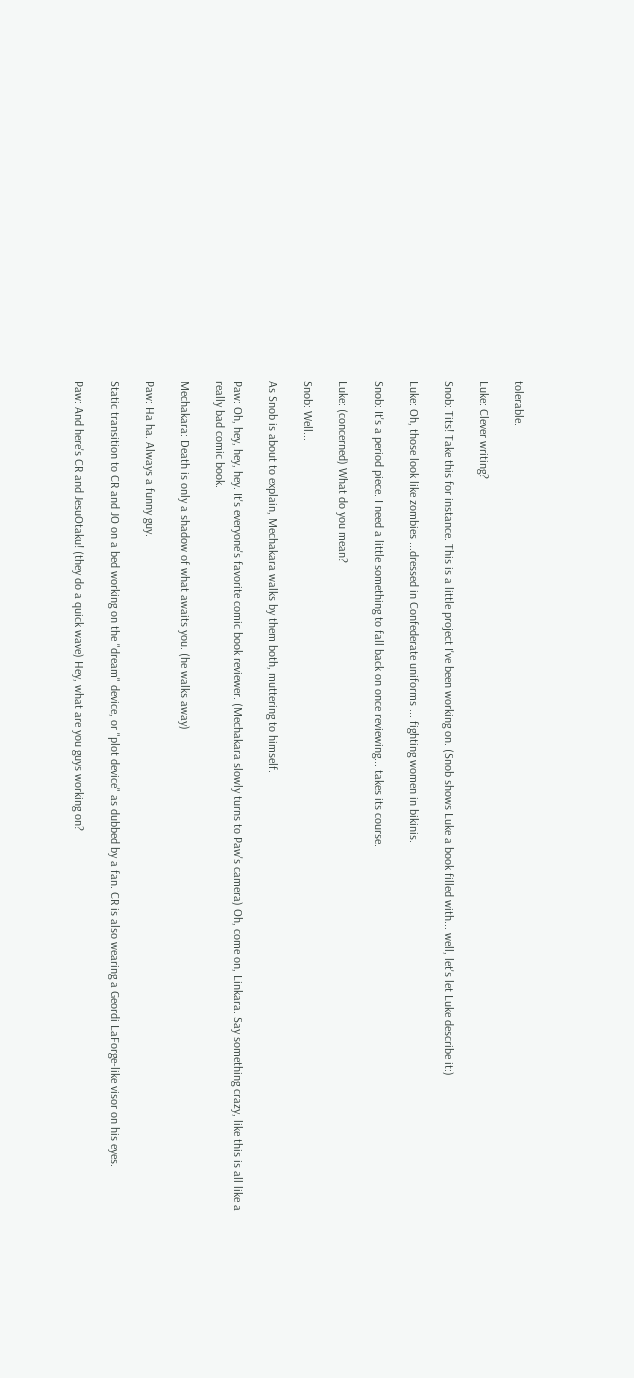tolerable.

Luke: Clever writing?

Snob: Tits! Take this for instance. This is a little project I've been working on. (Snob shows Luke a book filled with... well, let's let Luke describe it:)

Luke: Oh, those look like zombies ...dressed in Confederate uniforms ... fighting women in bikinis.

Snob: It's a period piece. I need a little something to fall back on once reviewing... takes its course.

Luke: (concerned) What do you mean?

Snob: Well...

As Snob is about to explain, Mechakara walks by them both, muttering to himself.

Paw: Oh, hey, hey, hey. It's everyone's favorite comic book reviewer. (Mechakara slowly turns to Paw's camera) Oh, come on, Linkara. Say something crazy, like this is all like a really bad comic book.

Mechakara: Death is only a shadow of what awaits you. (he walks away)

Paw: Ha ha. Always a funny guy.

Static transition to CR and JO on a bed working on the "dream" device, or "plot device" as dubbed by a fan. CR is also wearing a Geordi LaForge-like visor on his eyes.

Paw: And here's CR and JesuOtaku! (they do a quick wave) Hey, what are you guys working on?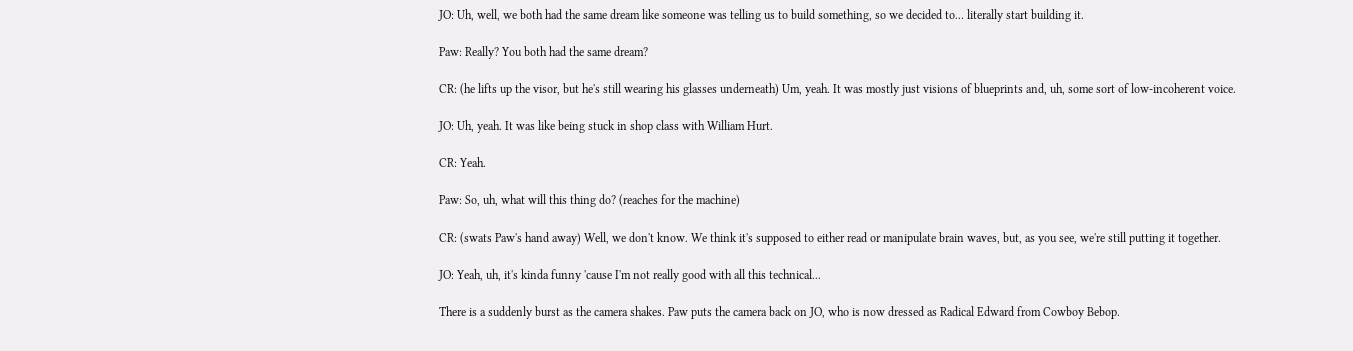JO: Uh, well, we both had the same dream like someone was telling us to build something, so we decided to... literally start building it.

Paw: Really? You both had the same dream?

CR: (he lifts up the visor, but he's still wearing his glasses underneath) Um, yeah. It was mostly just visions of blueprints and, uh, some sort of low-incoherent voice.

JO: Uh, yeah. It was like being stuck in shop class with William Hurt.

CR: Yeah.

Paw: So, uh, what will this thing do? (reaches for the machine)

CR: (swats Paw's hand away) Well, we don't know. We think it's supposed to either read or manipulate brain waves, but, as you see, we're still putting it together.

JO: Yeah, uh, it's kinda funny 'cause I'm not really good with all this technical...

There is a suddenly burst as the camera shakes. Paw puts the camera back on JO, who is now dressed as Radical Edward from Cowboy Bebop.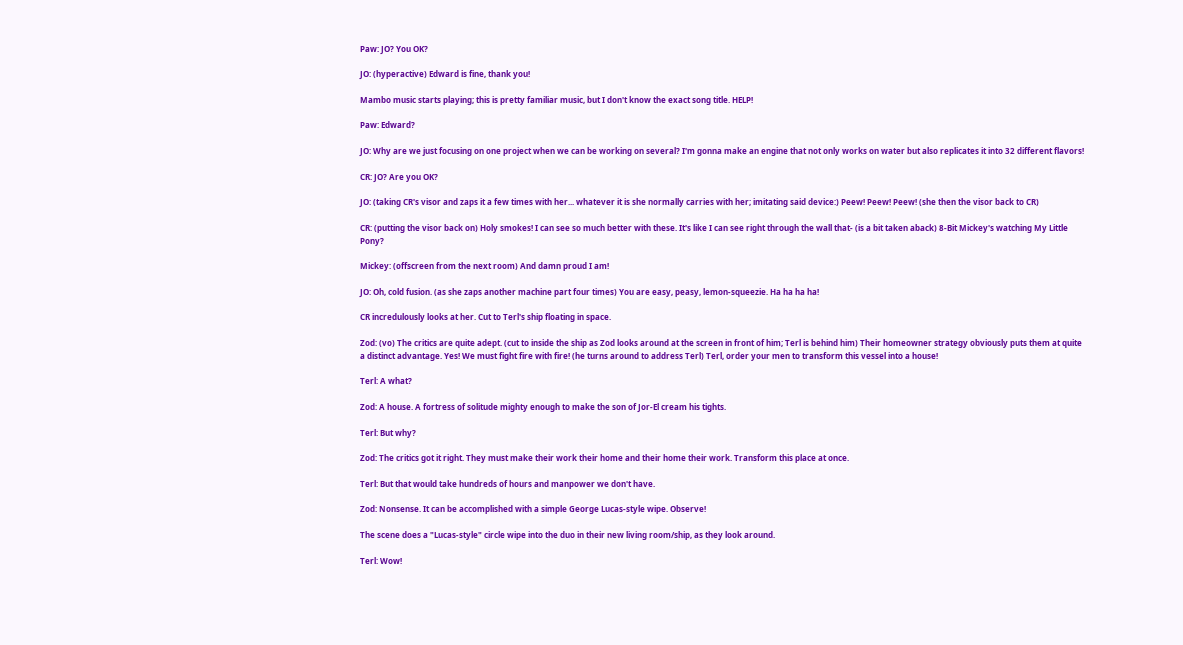Paw: JO? You OK?

JO: (hyperactive) Edward is fine, thank you!

Mambo music starts playing; this is pretty familiar music, but I don't know the exact song title. HELP!

Paw: Edward?

JO: Why are we just focusing on one project when we can be working on several? I'm gonna make an engine that not only works on water but also replicates it into 32 different flavors!

CR: JO? Are you OK?

JO: (taking CR's visor and zaps it a few times with her... whatever it is she normally carries with her; imitating said device:) Peew! Peew! Peew! (she then the visor back to CR)

CR: (putting the visor back on) Holy smokes! I can see so much better with these. It's like I can see right through the wall that- (is a bit taken aback) 8-Bit Mickey's watching My Little Pony?

Mickey: (offscreen from the next room) And damn proud I am!

JO: Oh, cold fusion. (as she zaps another machine part four times) You are easy, peasy, lemon-squeezie. Ha ha ha ha!

CR incredulously looks at her. Cut to Terl's ship floating in space.

Zod: (vo) The critics are quite adept. (cut to inside the ship as Zod looks around at the screen in front of him; Terl is behind him) Their homeowner strategy obviously puts them at quite a distinct advantage. Yes! We must fight fire with fire! (he turns around to address Terl) Terl, order your men to transform this vessel into a house!

Terl: A what?

Zod: A house. A fortress of solitude mighty enough to make the son of Jor-El cream his tights.

Terl: But why?

Zod: The critics got it right. They must make their work their home and their home their work. Transform this place at once.

Terl: But that would take hundreds of hours and manpower we don't have.

Zod: Nonsense. It can be accomplished with a simple George Lucas-style wipe. Observe!

The scene does a "Lucas-style" circle wipe into the duo in their new living room/ship, as they look around.

Terl: Wow!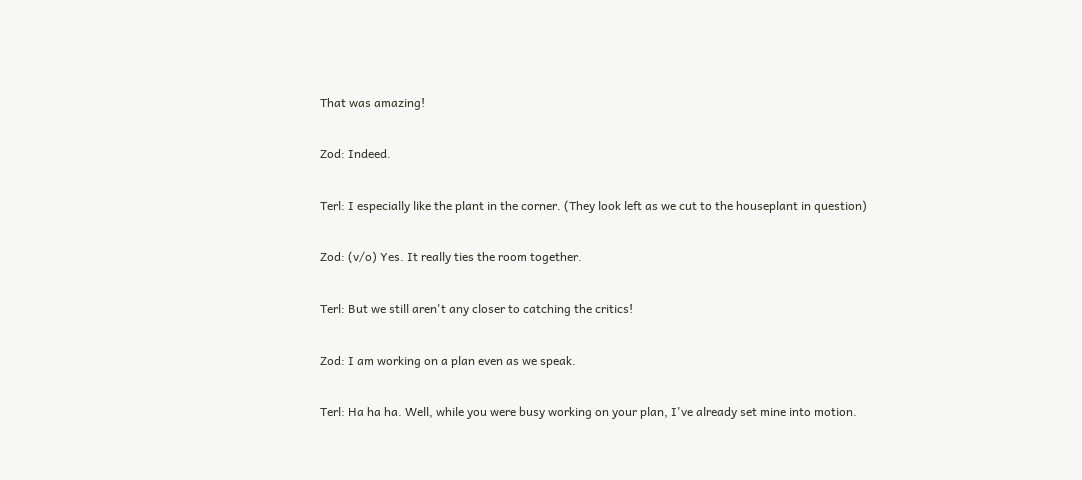That was amazing!

Zod: Indeed.

Terl: I especially like the plant in the corner. (They look left as we cut to the houseplant in question)

Zod: (v/o) Yes. It really ties the room together.

Terl: But we still aren't any closer to catching the critics!

Zod: I am working on a plan even as we speak.

Terl: Ha ha ha. Well, while you were busy working on your plan, I've already set mine into motion.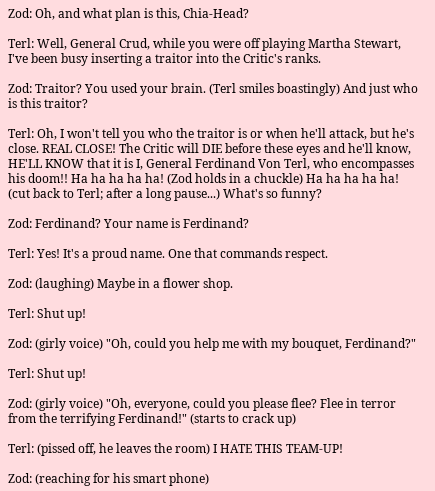Zod: Oh, and what plan is this, Chia-Head?

Terl: Well, General Crud, while you were off playing Martha Stewart, I've been busy inserting a traitor into the Critic's ranks.

Zod: Traitor? You used your brain. (Terl smiles boastingly) And just who is this traitor?

Terl: Oh, I won't tell you who the traitor is or when he'll attack, but he's close. REAL CLOSE! The Critic will DIE before these eyes and he'll know, HE'LL KNOW that it is I, General Ferdinand Von Terl, who encompasses his doom!! Ha ha ha ha ha! (Zod holds in a chuckle) Ha ha ha ha ha! (cut back to Terl; after a long pause...) What's so funny?

Zod: Ferdinand? Your name is Ferdinand?

Terl: Yes! It's a proud name. One that commands respect.

Zod: (laughing) Maybe in a flower shop.

Terl: Shut up!

Zod: (girly voice) "Oh, could you help me with my bouquet, Ferdinand?"

Terl: Shut up!

Zod: (girly voice) "Oh, everyone, could you please flee? Flee in terror from the terrifying Ferdinand!" (starts to crack up)

Terl: (pissed off, he leaves the room) I HATE THIS TEAM-UP!

Zod: (reaching for his smart phone)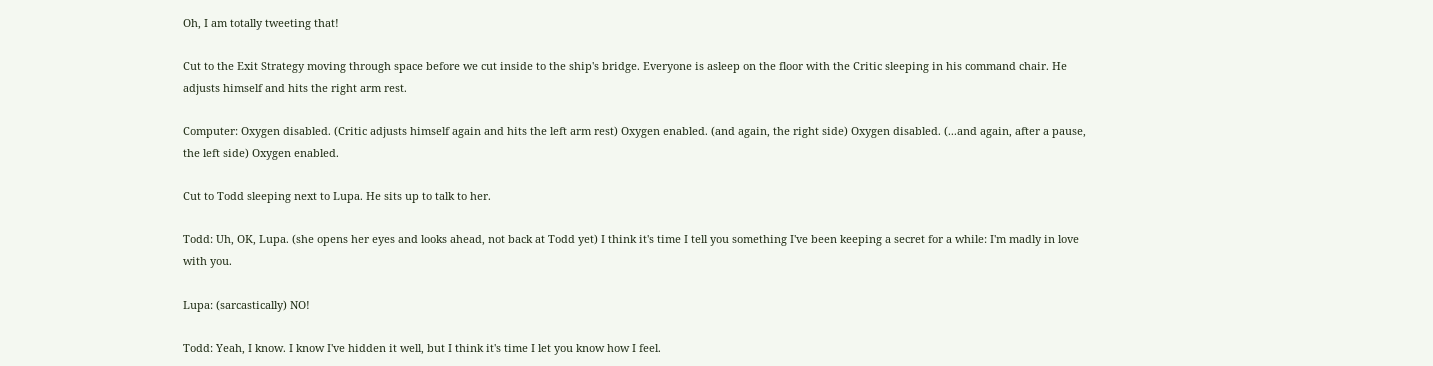Oh, I am totally tweeting that!

Cut to the Exit Strategy moving through space before we cut inside to the ship's bridge. Everyone is asleep on the floor with the Critic sleeping in his command chair. He adjusts himself and hits the right arm rest.

Computer: Oxygen disabled. (Critic adjusts himself again and hits the left arm rest) Oxygen enabled. (and again, the right side) Oxygen disabled. (...and again, after a pause, the left side) Oxygen enabled.

Cut to Todd sleeping next to Lupa. He sits up to talk to her.

Todd: Uh, OK, Lupa. (she opens her eyes and looks ahead, not back at Todd yet) I think it's time I tell you something I've been keeping a secret for a while: I'm madly in love with you.

Lupa: (sarcastically) NO!

Todd: Yeah, I know. I know I've hidden it well, but I think it's time I let you know how I feel.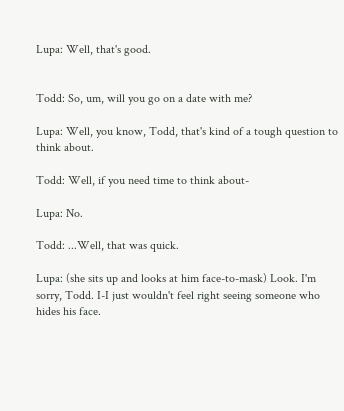Lupa: Well, that's good.


Todd: So, um, will you go on a date with me?

Lupa: Well, you know, Todd, that's kind of a tough question to think about.

Todd: Well, if you need time to think about-

Lupa: No.

Todd: ...Well, that was quick.

Lupa: (she sits up and looks at him face-to-mask) Look. I'm sorry, Todd. I-I just wouldn't feel right seeing someone who hides his face.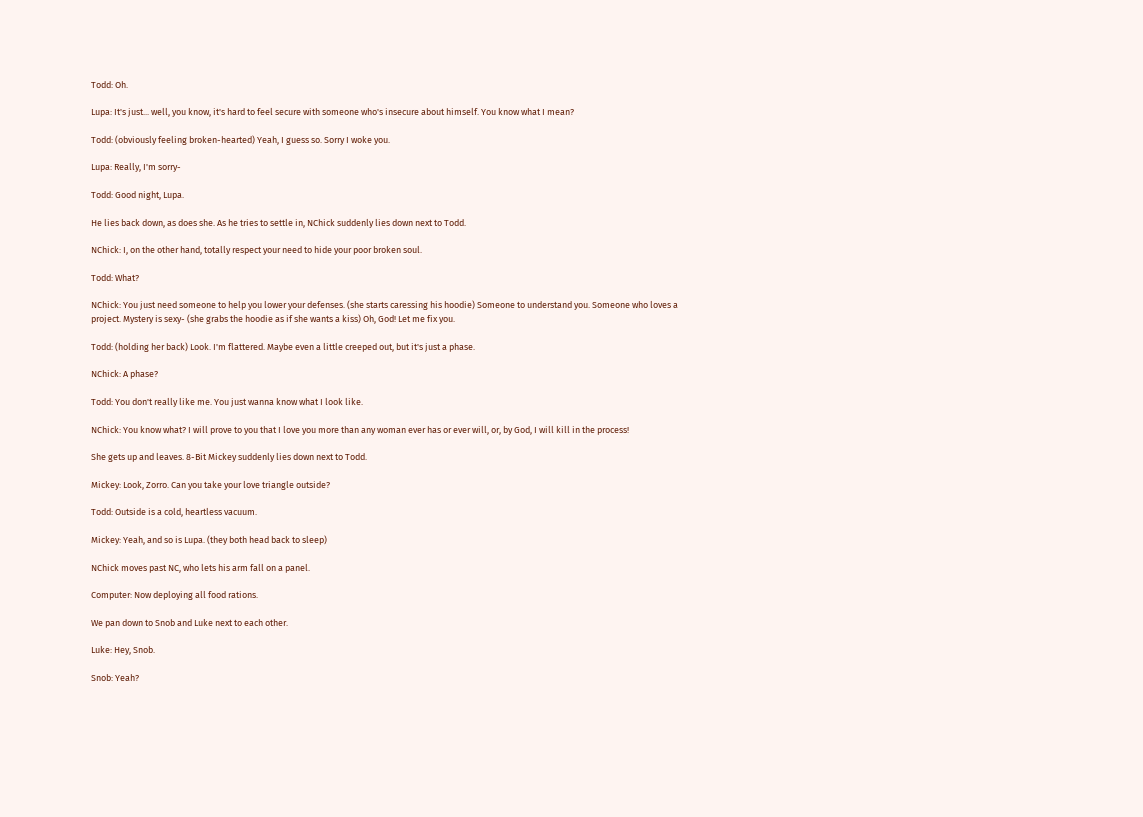Todd: Oh.

Lupa: It's just... well, you know, it's hard to feel secure with someone who's insecure about himself. You know what I mean?

Todd: (obviously feeling broken-hearted) Yeah, I guess so. Sorry I woke you.

Lupa: Really, I'm sorry-

Todd: Good night, Lupa.

He lies back down, as does she. As he tries to settle in, NChick suddenly lies down next to Todd.

NChick: I, on the other hand, totally respect your need to hide your poor broken soul.

Todd: What?

NChick: You just need someone to help you lower your defenses. (she starts caressing his hoodie) Someone to understand you. Someone who loves a project. Mystery is sexy- (she grabs the hoodie as if she wants a kiss) Oh, God! Let me fix you.

Todd: (holding her back) Look. I'm flattered. Maybe even a little creeped out, but it's just a phase.

NChick: A phase?

Todd: You don't really like me. You just wanna know what I look like.

NChick: You know what? I will prove to you that I love you more than any woman ever has or ever will, or, by God, I will kill in the process!

She gets up and leaves. 8-Bit Mickey suddenly lies down next to Todd.

Mickey: Look, Zorro. Can you take your love triangle outside?

Todd: Outside is a cold, heartless vacuum.

Mickey: Yeah, and so is Lupa. (they both head back to sleep)

NChick moves past NC, who lets his arm fall on a panel.

Computer: Now deploying all food rations.

We pan down to Snob and Luke next to each other.

Luke: Hey, Snob.

Snob: Yeah?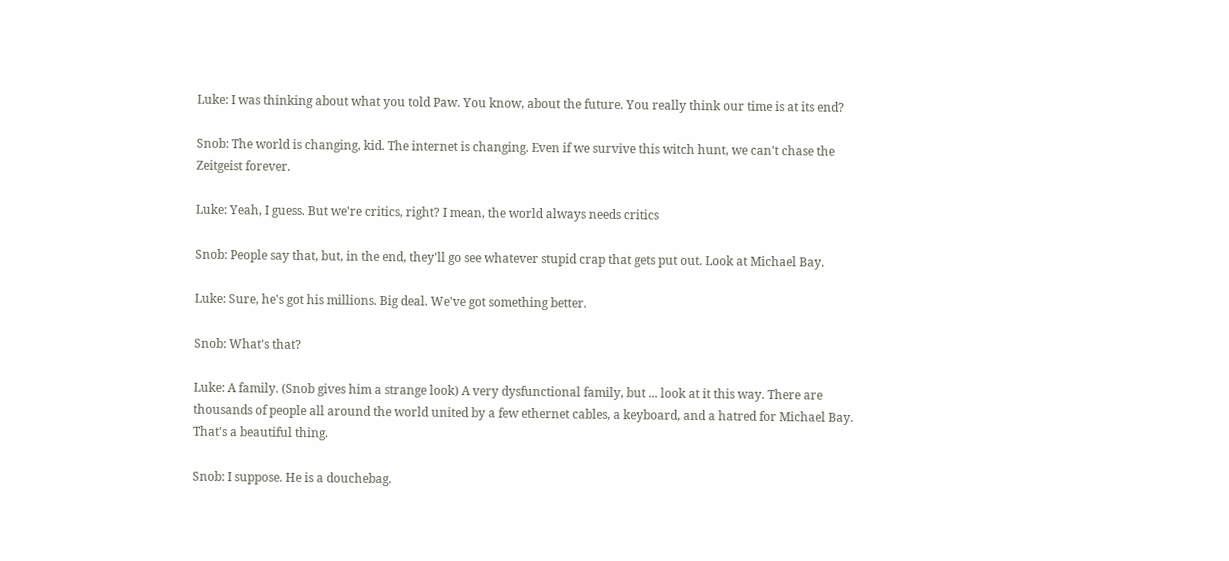Luke: I was thinking about what you told Paw. You know, about the future. You really think our time is at its end?

Snob: The world is changing, kid. The internet is changing. Even if we survive this witch hunt, we can't chase the Zeitgeist forever.

Luke: Yeah, I guess. But we're critics, right? I mean, the world always needs critics

Snob: People say that, but, in the end, they'll go see whatever stupid crap that gets put out. Look at Michael Bay.

Luke: Sure, he's got his millions. Big deal. We've got something better.

Snob: What's that?

Luke: A family. (Snob gives him a strange look) A very dysfunctional family, but ... look at it this way. There are thousands of people all around the world united by a few ethernet cables, a keyboard, and a hatred for Michael Bay. That's a beautiful thing.

Snob: I suppose. He is a douchebag.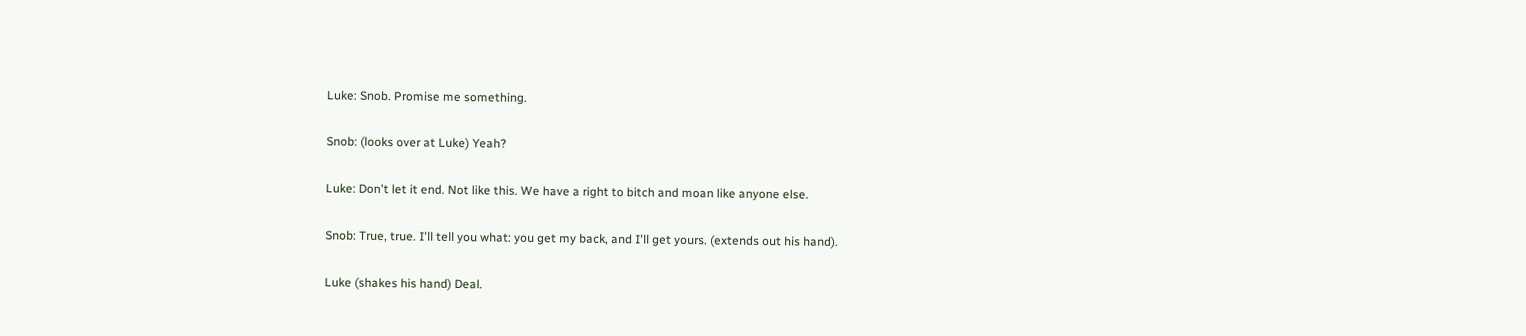Luke: Snob. Promise me something.

Snob: (looks over at Luke) Yeah?

Luke: Don't let it end. Not like this. We have a right to bitch and moan like anyone else.

Snob: True, true. I'll tell you what: you get my back, and I'll get yours. (extends out his hand).

Luke (shakes his hand) Deal.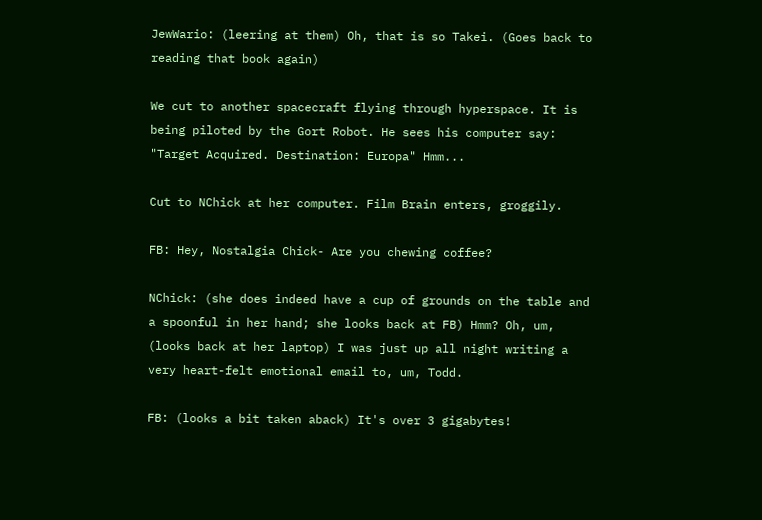JewWario: (leering at them) Oh, that is so Takei. (Goes back to reading that book again)

We cut to another spacecraft flying through hyperspace. It is being piloted by the Gort Robot. He sees his computer say: "Target Acquired. Destination: Europa" Hmm...

Cut to NChick at her computer. Film Brain enters, groggily.

FB: Hey, Nostalgia Chick- Are you chewing coffee?

NChick: (she does indeed have a cup of grounds on the table and a spoonful in her hand; she looks back at FB) Hmm? Oh, um, (looks back at her laptop) I was just up all night writing a very heart-felt emotional email to, um, Todd.

FB: (looks a bit taken aback) It's over 3 gigabytes!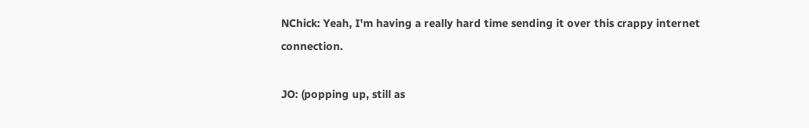NChick: Yeah, I'm having a really hard time sending it over this crappy internet connection.

JO: (popping up, still as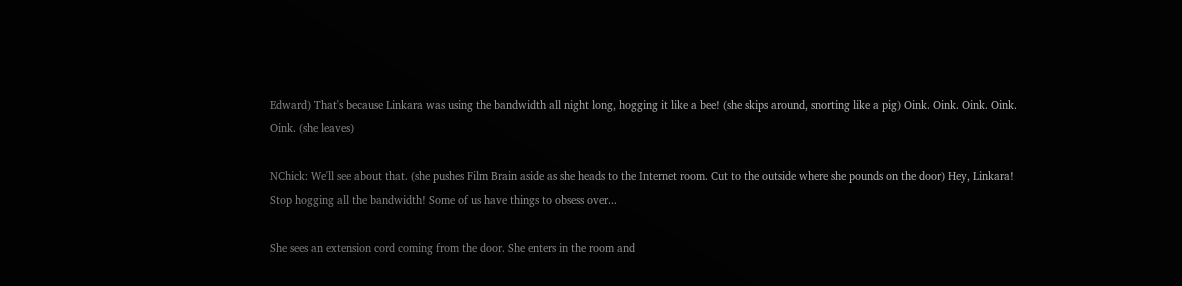Edward) That's because Linkara was using the bandwidth all night long, hogging it like a bee! (she skips around, snorting like a pig) Oink. Oink. Oink. Oink. Oink. (she leaves)

NChick: We'll see about that. (she pushes Film Brain aside as she heads to the Internet room. Cut to the outside where she pounds on the door) Hey, Linkara! Stop hogging all the bandwidth! Some of us have things to obsess over...

She sees an extension cord coming from the door. She enters in the room and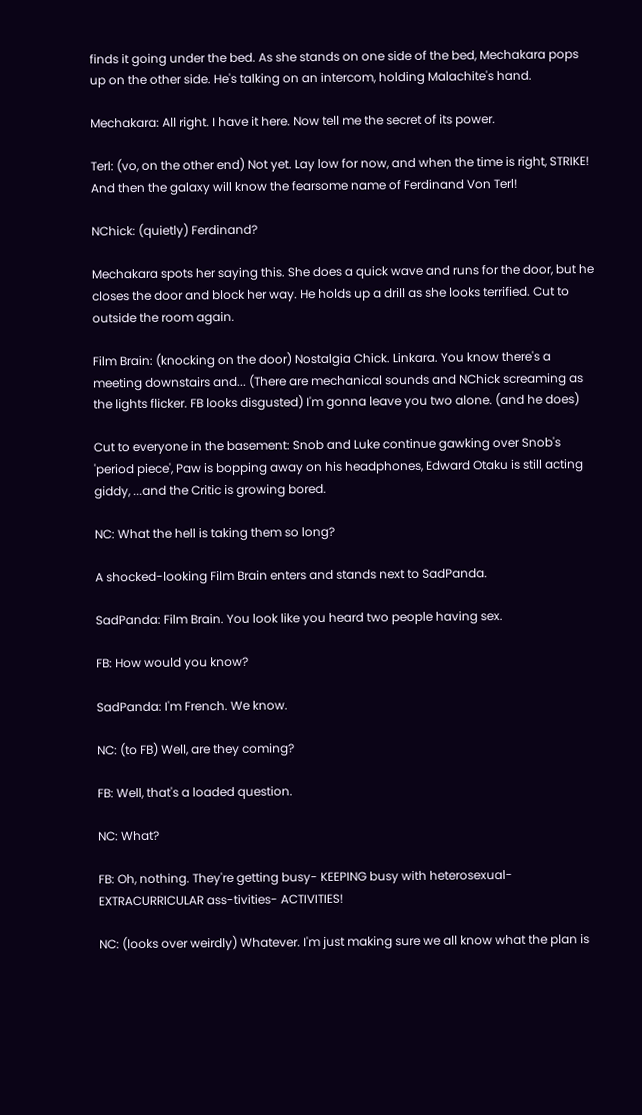finds it going under the bed. As she stands on one side of the bed, Mechakara pops up on the other side. He's talking on an intercom, holding Malachite's hand.

Mechakara: All right. I have it here. Now tell me the secret of its power.

Terl: (vo, on the other end) Not yet. Lay low for now, and when the time is right, STRIKE! And then the galaxy will know the fearsome name of Ferdinand Von Terl!

NChick: (quietly) Ferdinand?

Mechakara spots her saying this. She does a quick wave and runs for the door, but he closes the door and block her way. He holds up a drill as she looks terrified. Cut to outside the room again.

Film Brain: (knocking on the door) Nostalgia Chick. Linkara. You know there's a meeting downstairs and... (There are mechanical sounds and NChick screaming as the lights flicker. FB looks disgusted) I'm gonna leave you two alone. (and he does)

Cut to everyone in the basement: Snob and Luke continue gawking over Snob's 'period piece', Paw is bopping away on his headphones, Edward Otaku is still acting giddy, ...and the Critic is growing bored.

NC: What the hell is taking them so long?

A shocked-looking Film Brain enters and stands next to SadPanda.

SadPanda: Film Brain. You look like you heard two people having sex.

FB: How would you know?

SadPanda: I'm French. We know.

NC: (to FB) Well, are they coming?

FB: Well, that's a loaded question.

NC: What?

FB: Oh, nothing. They're getting busy- KEEPING busy with heterosexual- EXTRACURRICULAR ass-tivities- ACTIVITIES!

NC: (looks over weirdly) Whatever. I'm just making sure we all know what the plan is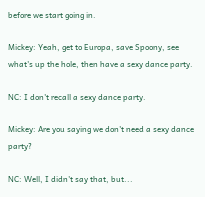before we start going in.

Mickey: Yeah, get to Europa, save Spoony, see what's up the hole, then have a sexy dance party.

NC: I don't recall a sexy dance party.

Mickey: Are you saying we don't need a sexy dance party?

NC: Well, I didn't say that, but...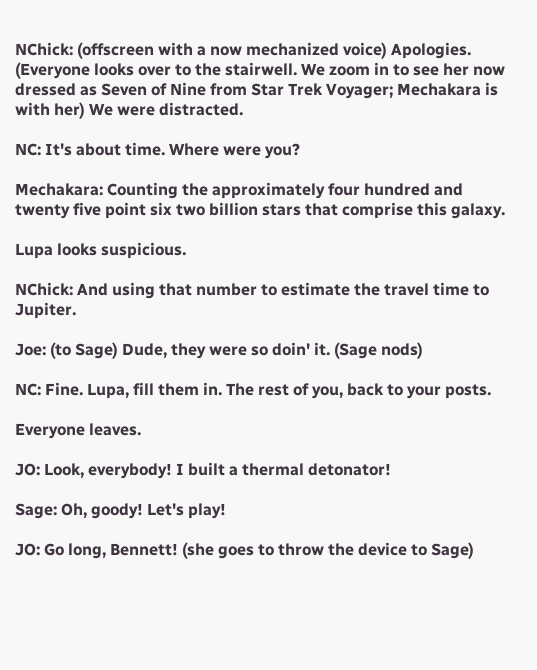NChick: (offscreen with a now mechanized voice) Apologies. (Everyone looks over to the stairwell. We zoom in to see her now dressed as Seven of Nine from Star Trek Voyager; Mechakara is with her) We were distracted.

NC: It's about time. Where were you?

Mechakara: Counting the approximately four hundred and twenty five point six two billion stars that comprise this galaxy.

Lupa looks suspicious.

NChick: And using that number to estimate the travel time to Jupiter.

Joe: (to Sage) Dude, they were so doin' it. (Sage nods)

NC: Fine. Lupa, fill them in. The rest of you, back to your posts.

Everyone leaves.

JO: Look, everybody! I built a thermal detonator!

Sage: Oh, goody! Let's play!

JO: Go long, Bennett! (she goes to throw the device to Sage)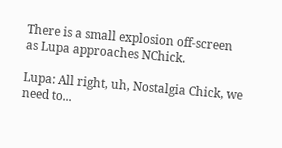There is a small explosion off-screen as Lupa approaches NChick.

Lupa: All right, uh, Nostalgia Chick, we need to...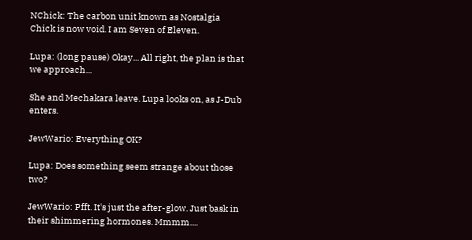NChick: The carbon unit known as Nostalgia Chick is now void. I am Seven of Eleven.

Lupa: (long pause) Okay... All right, the plan is that we approach...

She and Mechakara leave. Lupa looks on, as J-Dub enters.

JewWario: Everything OK?

Lupa: Does something seem strange about those two?

JewWario: Pfft. It's just the after-glow. Just bask in their shimmering hormones. Mmmm....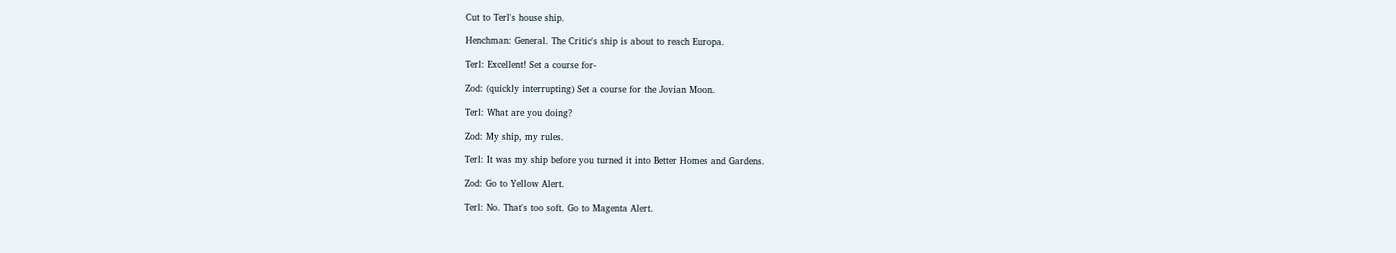Cut to Terl's house ship.

Henchman: General. The Critic's ship is about to reach Europa.

Terl: Excellent! Set a course for-

Zod: (quickly interrupting) Set a course for the Jovian Moon.

Terl: What are you doing?

Zod: My ship, my rules.

Terl: It was my ship before you turned it into Better Homes and Gardens.

Zod: Go to Yellow Alert.

Terl: No. That's too soft. Go to Magenta Alert.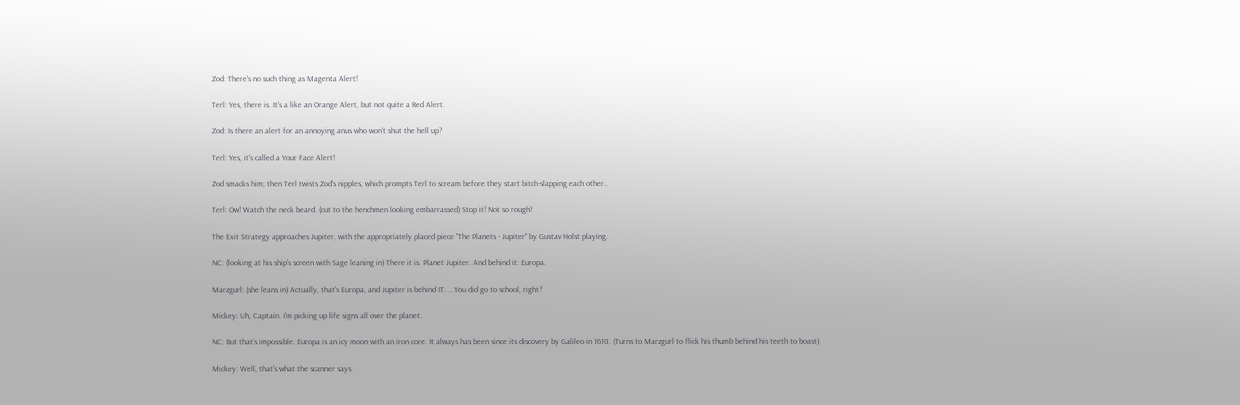Zod: There's no such thing as Magenta Alert!

Terl: Yes, there is. It's a like an Orange Alert, but not quite a Red Alert.

Zod: Is there an alert for an annoying anus who won't shut the hell up?

Terl: Yes, it's called a Your Face Alert!

Zod smacks him; then Terl twists Zod's nipples, which prompts Terl to scream before they start bitch-slapping each other..

Terl: Ow! Watch the neck beard. (cut to the henchmen looking embarrassed) Stop it! Not so rough!

The Exit Strategy approaches Jupiter, with the appropriately placed piece "The Planets - Jupiter" by Gustav Holst playing.

NC: (looking at his ship's screen with Sage leaning in) There it is. Planet Jupiter. And behind it: Europa.

Marzgurl: (she leans in) Actually, that's Europa, and Jupiter is behind IT. ...You did go to school, right?

Mickey: Uh, Captain. I'm picking up life signs all over the planet.

NC: But that's impossible. Europa is an icy moon with an iron core. It always has been since its discovery by Galileo in 1610. (Turns to Marzgurl to flick his thumb behind his teeth to boast)

Mickey: Well, that's what the scanner says.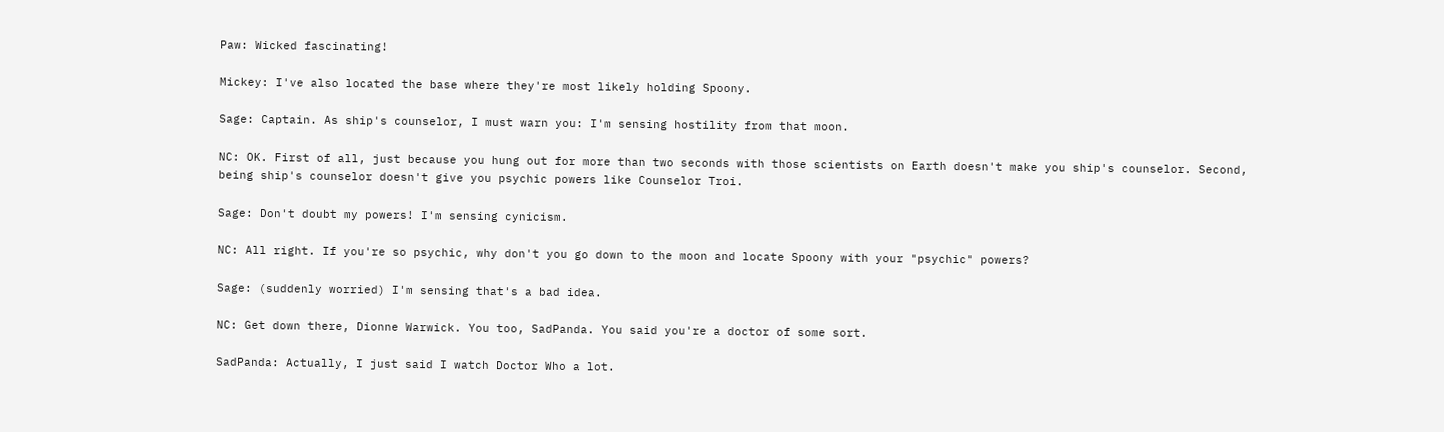Paw: Wicked fascinating!

Mickey: I've also located the base where they're most likely holding Spoony.

Sage: Captain. As ship's counselor, I must warn you: I'm sensing hostility from that moon.

NC: OK. First of all, just because you hung out for more than two seconds with those scientists on Earth doesn't make you ship's counselor. Second, being ship's counselor doesn't give you psychic powers like Counselor Troi.

Sage: Don't doubt my powers! I'm sensing cynicism.

NC: All right. If you're so psychic, why don't you go down to the moon and locate Spoony with your "psychic" powers?

Sage: (suddenly worried) I'm sensing that's a bad idea.

NC: Get down there, Dionne Warwick. You too, SadPanda. You said you're a doctor of some sort.

SadPanda: Actually, I just said I watch Doctor Who a lot.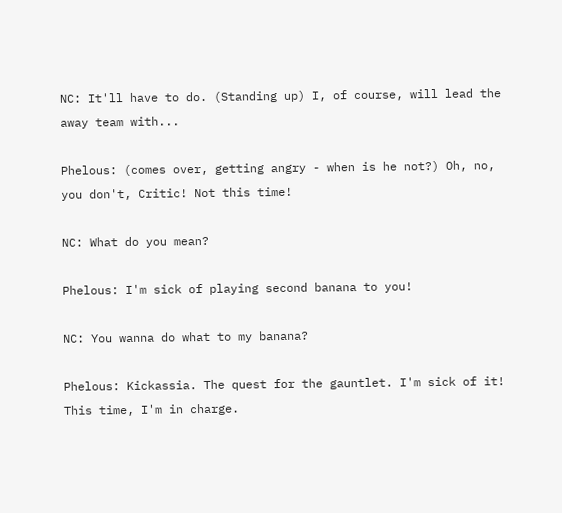NC: It'll have to do. (Standing up) I, of course, will lead the away team with...

Phelous: (comes over, getting angry - when is he not?) Oh, no, you don't, Critic! Not this time!

NC: What do you mean?

Phelous: I'm sick of playing second banana to you!

NC: You wanna do what to my banana?

Phelous: Kickassia. The quest for the gauntlet. I'm sick of it! This time, I'm in charge.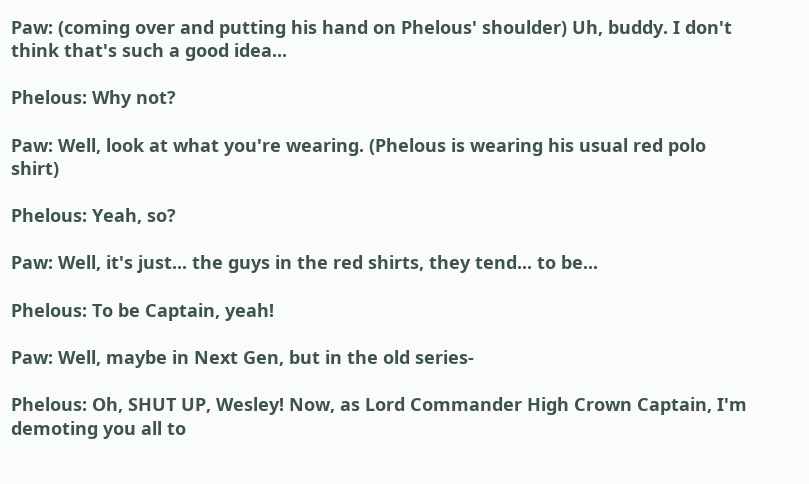Paw: (coming over and putting his hand on Phelous' shoulder) Uh, buddy. I don't think that's such a good idea...

Phelous: Why not?

Paw: Well, look at what you're wearing. (Phelous is wearing his usual red polo shirt)

Phelous: Yeah, so?

Paw: Well, it's just... the guys in the red shirts, they tend... to be...

Phelous: To be Captain, yeah!

Paw: Well, maybe in Next Gen, but in the old series-

Phelous: Oh, SHUT UP, Wesley! Now, as Lord Commander High Crown Captain, I'm demoting you all to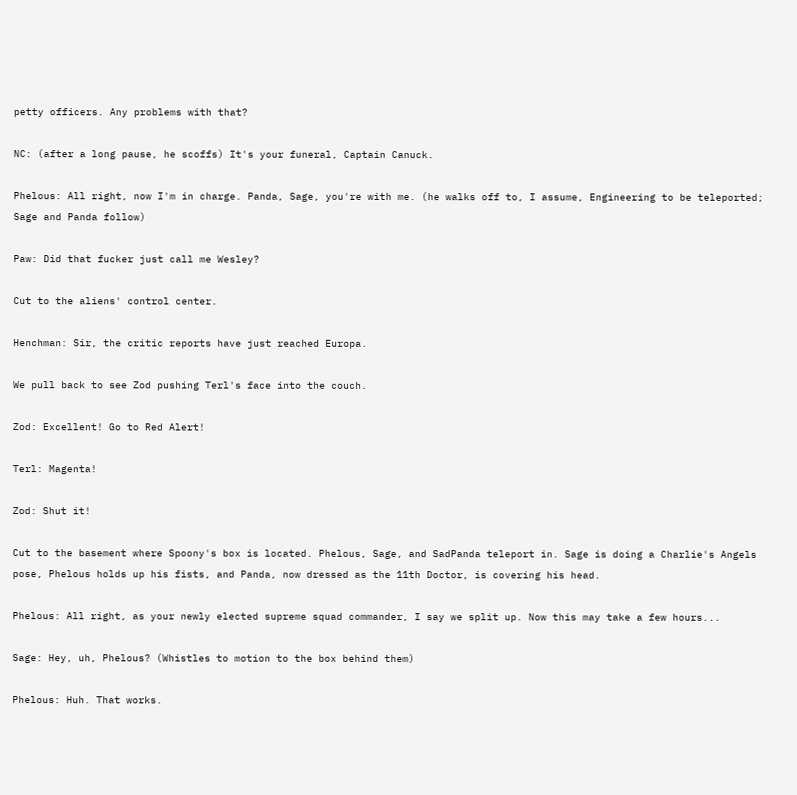petty officers. Any problems with that?

NC: (after a long pause, he scoffs) It's your funeral, Captain Canuck.

Phelous: All right, now I'm in charge. Panda, Sage, you're with me. (he walks off to, I assume, Engineering to be teleported; Sage and Panda follow)

Paw: Did that fucker just call me Wesley?

Cut to the aliens' control center.

Henchman: Sir, the critic reports have just reached Europa.

We pull back to see Zod pushing Terl's face into the couch.

Zod: Excellent! Go to Red Alert!

Terl: Magenta!

Zod: Shut it!

Cut to the basement where Spoony's box is located. Phelous, Sage, and SadPanda teleport in. Sage is doing a Charlie's Angels pose, Phelous holds up his fists, and Panda, now dressed as the 11th Doctor, is covering his head.

Phelous: All right, as your newly elected supreme squad commander, I say we split up. Now this may take a few hours...

Sage: Hey, uh, Phelous? (Whistles to motion to the box behind them)

Phelous: Huh. That works.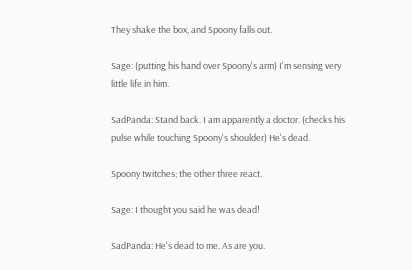They shake the box, and Spoony falls out.

Sage: (putting his hand over Spoony's arm) I'm sensing very little life in him.

SadPanda: Stand back. I am apparently a doctor. (checks his pulse while touching Spoony's shoulder) He's dead.

Spoony twitches; the other three react.

Sage: I thought you said he was dead!

SadPanda: He's dead to me. As are you.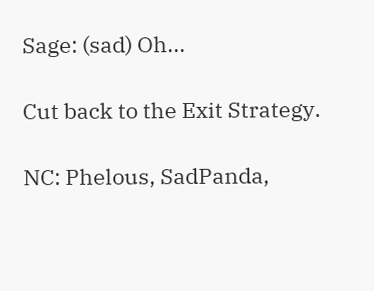Sage: (sad) Oh...

Cut back to the Exit Strategy.

NC: Phelous, SadPanda,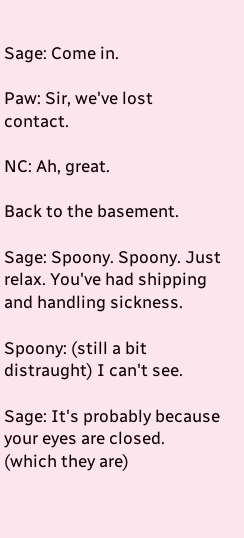Sage: Come in.

Paw: Sir, we've lost contact.

NC: Ah, great.

Back to the basement.

Sage: Spoony. Spoony. Just relax. You've had shipping and handling sickness.

Spoony: (still a bit distraught) I can't see.

Sage: It's probably because your eyes are closed. (which they are)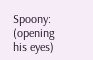Spoony: (opening his eyes)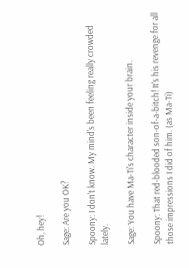Oh, hey!

Sage: Are you OK?

Spoony: I don't know. My mind's been feeling really crowded lately.

Sage: You have Ma-Ti's character inside your brain.

Spoony: That red-blooded son-of-a-bitch! It's his revenge for all those impressions I did of him. (as Ma-Ti)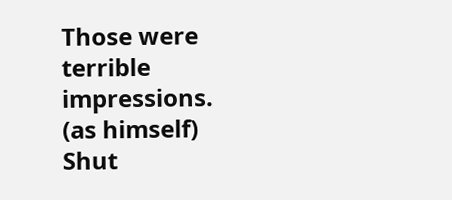Those were terrible impressions. (as himself) Shut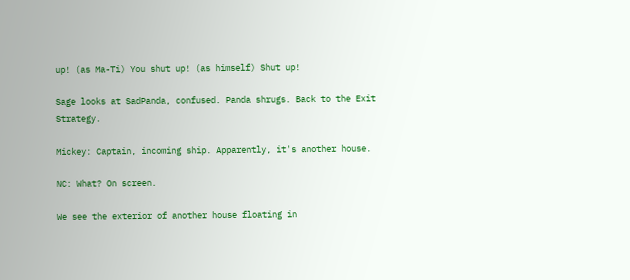up! (as Ma-Ti) You shut up! (as himself) Shut up!

Sage looks at SadPanda, confused. Panda shrugs. Back to the Exit Strategy.

Mickey: Captain, incoming ship. Apparently, it's another house.

NC: What? On screen.

We see the exterior of another house floating in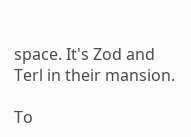space. It's Zod and Terl in their mansion.

To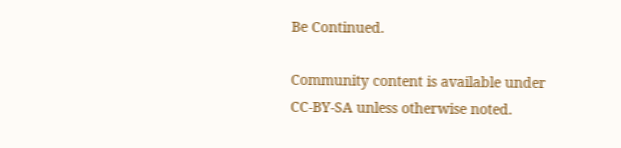Be Continued.

Community content is available under CC-BY-SA unless otherwise noted.